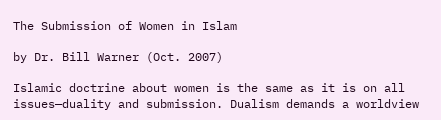The Submission of Women in Islam

by Dr. Bill Warner (Oct. 2007)

Islamic doctrine about women is the same as it is on all issues—duality and submission. Dualism demands a worldview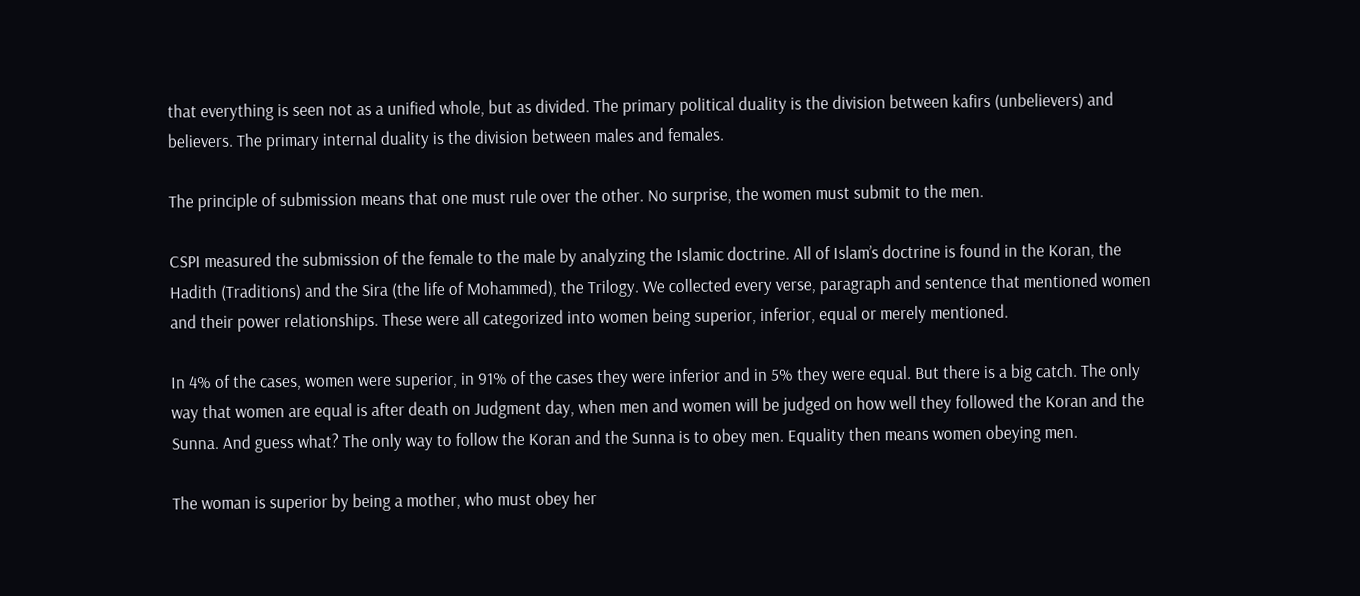that everything is seen not as a unified whole, but as divided. The primary political duality is the division between kafirs (unbelievers) and believers. The primary internal duality is the division between males and females.

The principle of submission means that one must rule over the other. No surprise, the women must submit to the men.

CSPI measured the submission of the female to the male by analyzing the Islamic doctrine. All of Islam’s doctrine is found in the Koran, the Hadith (Traditions) and the Sira (the life of Mohammed), the Trilogy. We collected every verse, paragraph and sentence that mentioned women and their power relationships. These were all categorized into women being superior, inferior, equal or merely mentioned.

In 4% of the cases, women were superior, in 91% of the cases they were inferior and in 5% they were equal. But there is a big catch. The only way that women are equal is after death on Judgment day, when men and women will be judged on how well they followed the Koran and the Sunna. And guess what? The only way to follow the Koran and the Sunna is to obey men. Equality then means women obeying men.

The woman is superior by being a mother, who must obey her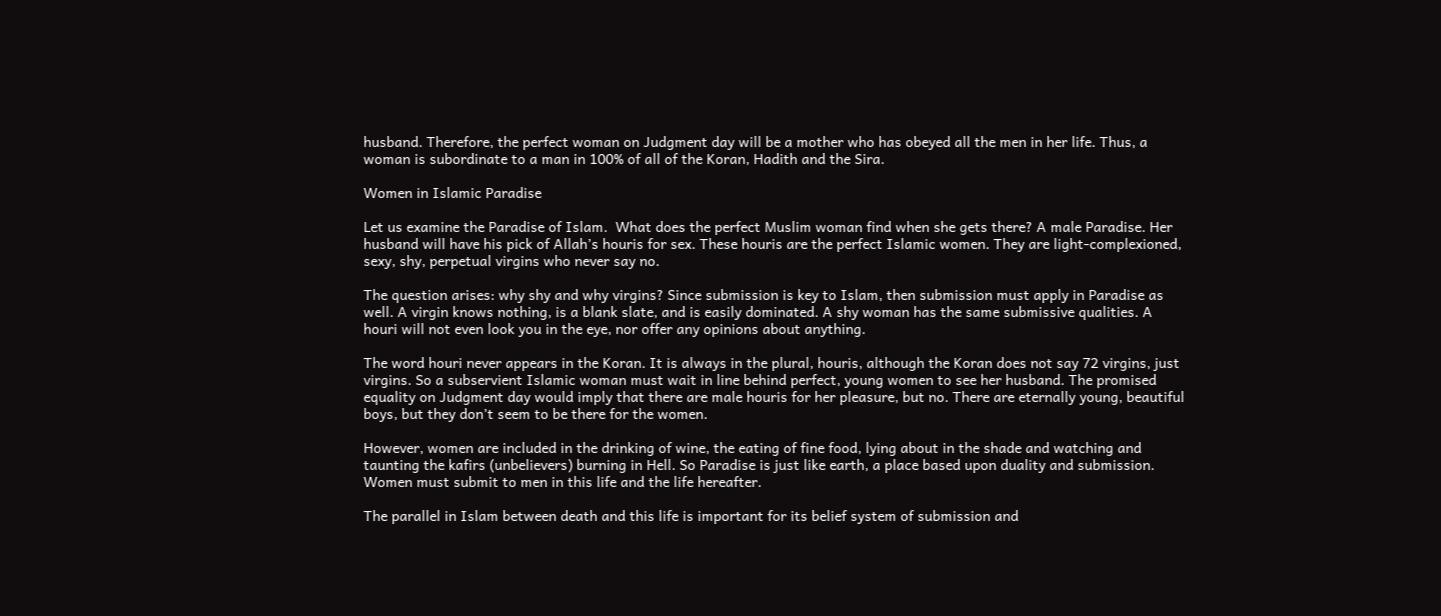husband. Therefore, the perfect woman on Judgment day will be a mother who has obeyed all the men in her life. Thus, a woman is subordinate to a man in 100% of all of the Koran, Hadith and the Sira.

Women in Islamic Paradise

Let us examine the Paradise of Islam.  What does the perfect Muslim woman find when she gets there? A male Paradise. Her husband will have his pick of Allah’s houris for sex. These houris are the perfect Islamic women. They are light-complexioned, sexy, shy, perpetual virgins who never say no.

The question arises: why shy and why virgins? Since submission is key to Islam, then submission must apply in Paradise as well. A virgin knows nothing, is a blank slate, and is easily dominated. A shy woman has the same submissive qualities. A houri will not even look you in the eye, nor offer any opinions about anything.

The word houri never appears in the Koran. It is always in the plural, houris, although the Koran does not say 72 virgins, just virgins. So a subservient Islamic woman must wait in line behind perfect, young women to see her husband. The promised equality on Judgment day would imply that there are male houris for her pleasure, but no. There are eternally young, beautiful boys, but they don’t seem to be there for the women.

However, women are included in the drinking of wine, the eating of fine food, lying about in the shade and watching and taunting the kafirs (unbelievers) burning in Hell. So Paradise is just like earth, a place based upon duality and submission. Women must submit to men in this life and the life hereafter.

The parallel in Islam between death and this life is important for its belief system of submission and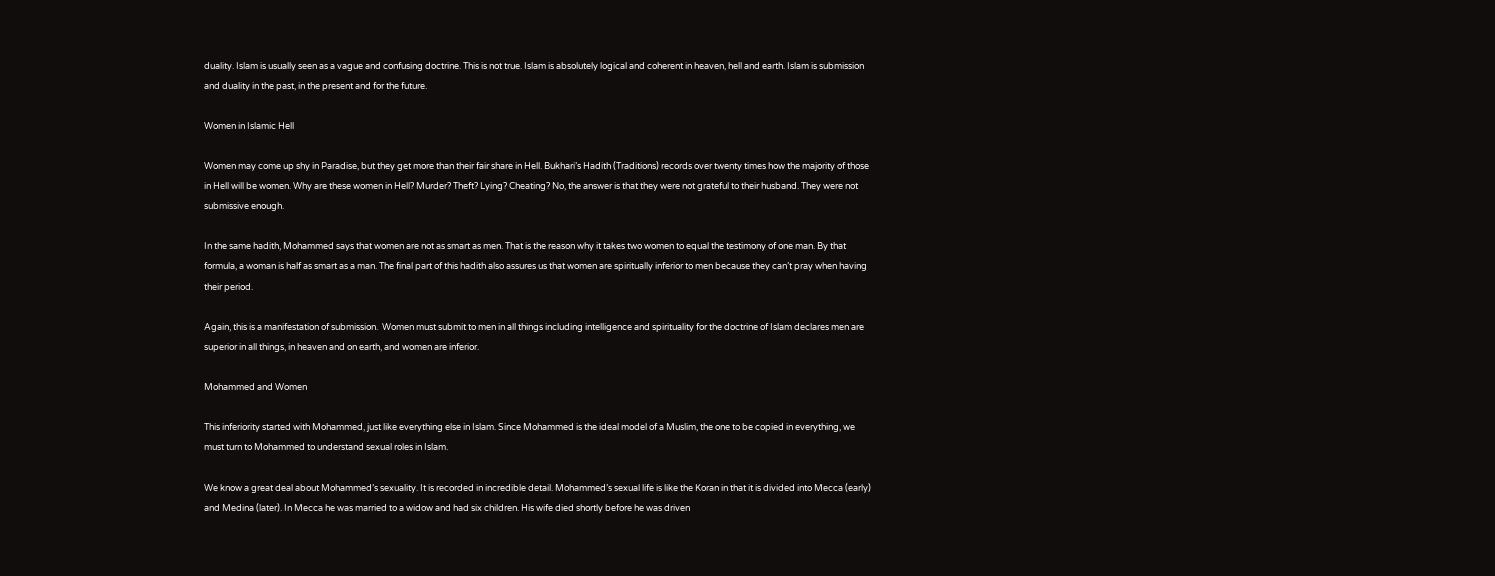duality. Islam is usually seen as a vague and confusing doctrine. This is not true. Islam is absolutely logical and coherent in heaven, hell and earth. Islam is submission and duality in the past, in the present and for the future.

Women in Islamic Hell

Women may come up shy in Paradise, but they get more than their fair share in Hell. Bukhari’s Hadith (Traditions) records over twenty times how the majority of those in Hell will be women. Why are these women in Hell? Murder? Theft? Lying? Cheating? No, the answer is that they were not grateful to their husband. They were not submissive enough.

In the same hadith, Mohammed says that women are not as smart as men. That is the reason why it takes two women to equal the testimony of one man. By that formula, a woman is half as smart as a man. The final part of this hadith also assures us that women are spiritually inferior to men because they can’t pray when having their period.

Again, this is a manifestation of submission.  Women must submit to men in all things including intelligence and spirituality for the doctrine of Islam declares men are superior in all things, in heaven and on earth, and women are inferior.

Mohammed and Women

This inferiority started with Mohammed, just like everything else in Islam. Since Mohammed is the ideal model of a Muslim, the one to be copied in everything, we must turn to Mohammed to understand sexual roles in Islam.

We know a great deal about Mohammed’s sexuality. It is recorded in incredible detail. Mohammed’s sexual life is like the Koran in that it is divided into Mecca (early) and Medina (later). In Mecca he was married to a widow and had six children. His wife died shortly before he was driven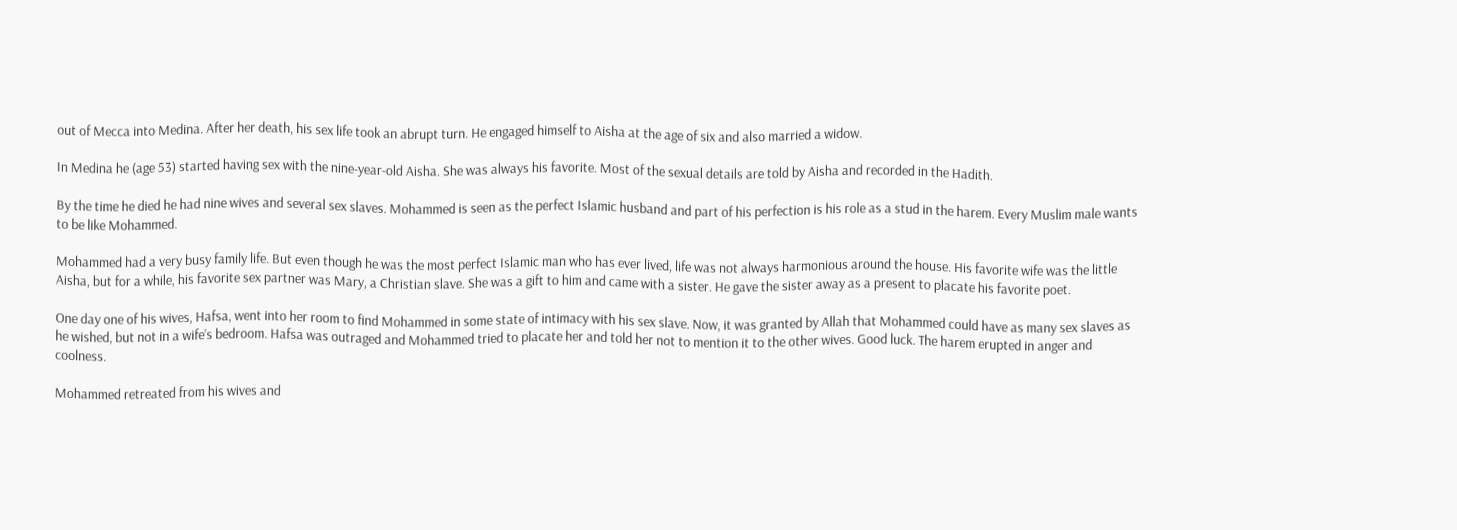out of Mecca into Medina. After her death, his sex life took an abrupt turn. He engaged himself to Aisha at the age of six and also married a widow.

In Medina he (age 53) started having sex with the nine-year-old Aisha. She was always his favorite. Most of the sexual details are told by Aisha and recorded in the Hadith.

By the time he died he had nine wives and several sex slaves. Mohammed is seen as the perfect Islamic husband and part of his perfection is his role as a stud in the harem. Every Muslim male wants to be like Mohammed.

Mohammed had a very busy family life. But even though he was the most perfect Islamic man who has ever lived, life was not always harmonious around the house. His favorite wife was the little Aisha, but for a while, his favorite sex partner was Mary, a Christian slave. She was a gift to him and came with a sister. He gave the sister away as a present to placate his favorite poet.

One day one of his wives, Hafsa, went into her room to find Mohammed in some state of intimacy with his sex slave. Now, it was granted by Allah that Mohammed could have as many sex slaves as he wished, but not in a wife’s bedroom. Hafsa was outraged and Mohammed tried to placate her and told her not to mention it to the other wives. Good luck. The harem erupted in anger and coolness.

Mohammed retreated from his wives and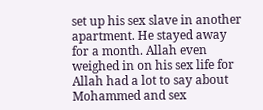set up his sex slave in another apartment. He stayed away for a month. Allah even weighed in on his sex life for Allah had a lot to say about Mohammed and sex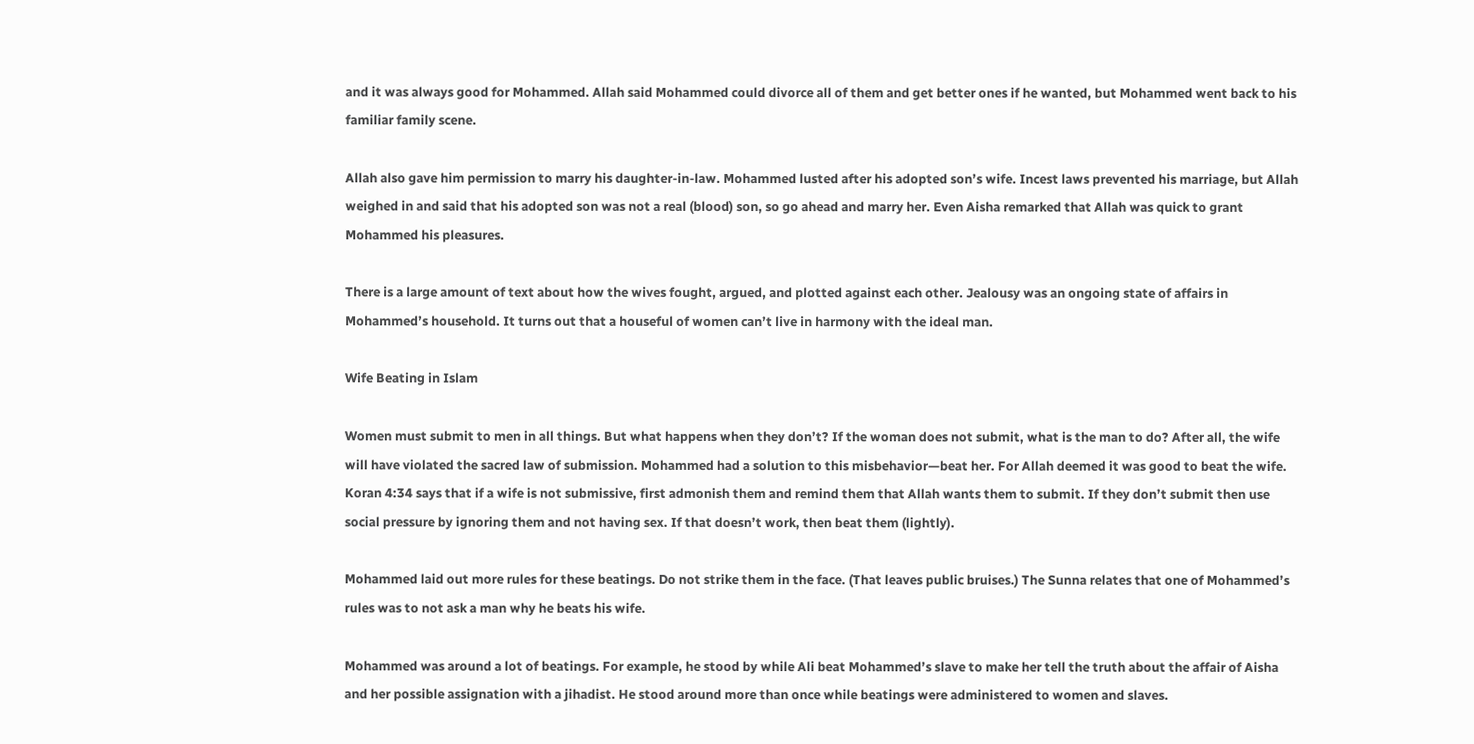and it was always good for Mohammed. Allah said Mohammed could divorce all of them and get better ones if he wanted, but Mohammed went back to his familiar family scene.

Allah also gave him permission to marry his daughter-in-law. Mohammed lusted after his adopted son’s wife. Incest laws prevented his marriage, but Allah weighed in and said that his adopted son was not a real (blood) son, so go ahead and marry her. Even Aisha remarked that Allah was quick to grant Mohammed his pleasures.

There is a large amount of text about how the wives fought, argued, and plotted against each other. Jealousy was an ongoing state of affairs in Mohammed’s household. It turns out that a houseful of women can’t live in harmony with the ideal man.

Wife Beating in Islam

Women must submit to men in all things. But what happens when they don’t? If the woman does not submit, what is the man to do? After all, the wife will have violated the sacred law of submission. Mohammed had a solution to this misbehavior—beat her. For Allah deemed it was good to beat the wife. Koran 4:34 says that if a wife is not submissive, first admonish them and remind them that Allah wants them to submit. If they don’t submit then use social pressure by ignoring them and not having sex. If that doesn’t work, then beat them (lightly).

Mohammed laid out more rules for these beatings. Do not strike them in the face. (That leaves public bruises.) The Sunna relates that one of Mohammed’s rules was to not ask a man why he beats his wife.

Mohammed was around a lot of beatings. For example, he stood by while Ali beat Mohammed’s slave to make her tell the truth about the affair of Aisha and her possible assignation with a jihadist. He stood around more than once while beatings were administered to women and slaves.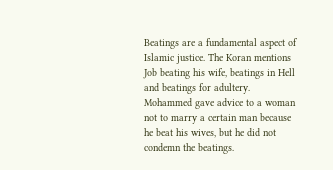Beatings are a fundamental aspect of Islamic justice. The Koran mentions Job beating his wife, beatings in Hell and beatings for adultery. Mohammed gave advice to a woman not to marry a certain man because he beat his wives, but he did not condemn the beatings.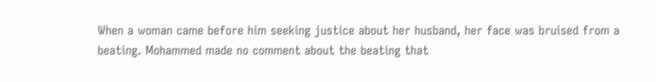When a woman came before him seeking justice about her husband, her face was bruised from a beating. Mohammed made no comment about the beating that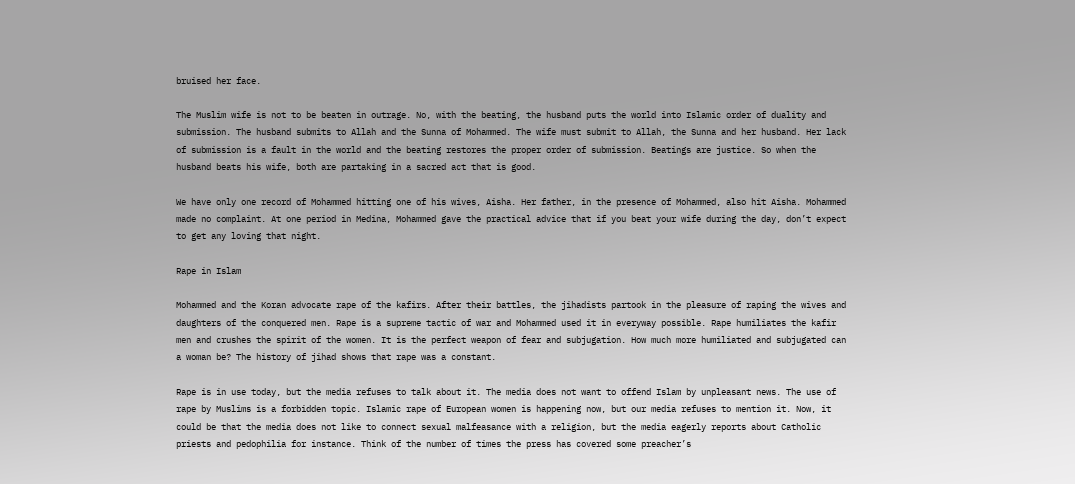bruised her face.

The Muslim wife is not to be beaten in outrage. No, with the beating, the husband puts the world into Islamic order of duality and submission. The husband submits to Allah and the Sunna of Mohammed. The wife must submit to Allah, the Sunna and her husband. Her lack of submission is a fault in the world and the beating restores the proper order of submission. Beatings are justice. So when the husband beats his wife, both are partaking in a sacred act that is good.

We have only one record of Mohammed hitting one of his wives, Aisha. Her father, in the presence of Mohammed, also hit Aisha. Mohammed made no complaint. At one period in Medina, Mohammed gave the practical advice that if you beat your wife during the day, don’t expect to get any loving that night.

Rape in Islam

Mohammed and the Koran advocate rape of the kafirs. After their battles, the jihadists partook in the pleasure of raping the wives and daughters of the conquered men. Rape is a supreme tactic of war and Mohammed used it in everyway possible. Rape humiliates the kafir men and crushes the spirit of the women. It is the perfect weapon of fear and subjugation. How much more humiliated and subjugated can a woman be? The history of jihad shows that rape was a constant.

Rape is in use today, but the media refuses to talk about it. The media does not want to offend Islam by unpleasant news. The use of rape by Muslims is a forbidden topic. Islamic rape of European women is happening now, but our media refuses to mention it. Now, it could be that the media does not like to connect sexual malfeasance with a religion, but the media eagerly reports about Catholic priests and pedophilia for instance. Think of the number of times the press has covered some preacher’s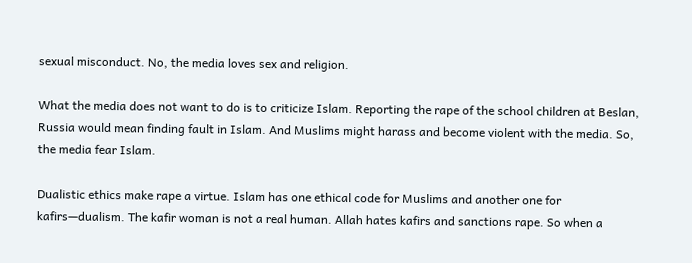sexual misconduct. No, the media loves sex and religion.

What the media does not want to do is to criticize Islam. Reporting the rape of the school children at Beslan, Russia would mean finding fault in Islam. And Muslims might harass and become violent with the media. So, the media fear Islam.

Dualistic ethics make rape a virtue. Islam has one ethical code for Muslims and another one for kafirs—dualism. The kafir woman is not a real human. Allah hates kafirs and sanctions rape. So when a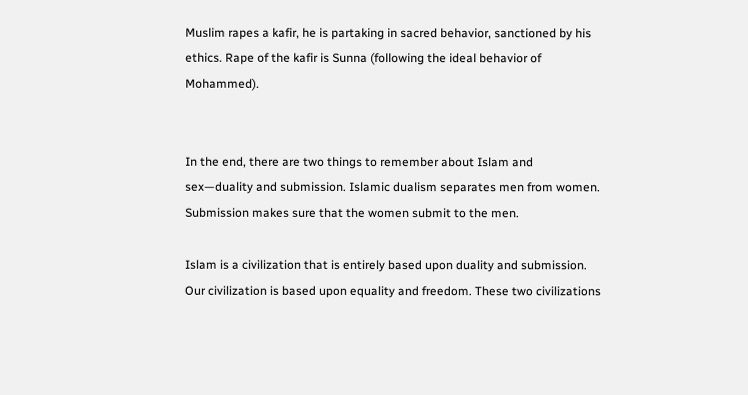Muslim rapes a kafir, he is partaking in sacred behavior, sanctioned by his ethics. Rape of the kafir is Sunna (following the ideal behavior of Mohammed).


In the end, there are two things to remember about Islam and sex—duality and submission. Islamic dualism separates men from women. Submission makes sure that the women submit to the men.

Islam is a civilization that is entirely based upon duality and submission. Our civilization is based upon equality and freedom. These two civilizations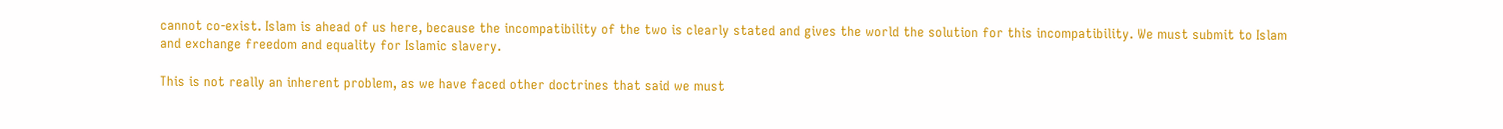cannot co-exist. Islam is ahead of us here, because the incompatibility of the two is clearly stated and gives the world the solution for this incompatibility. We must submit to Islam and exchange freedom and equality for Islamic slavery.

This is not really an inherent problem, as we have faced other doctrines that said we must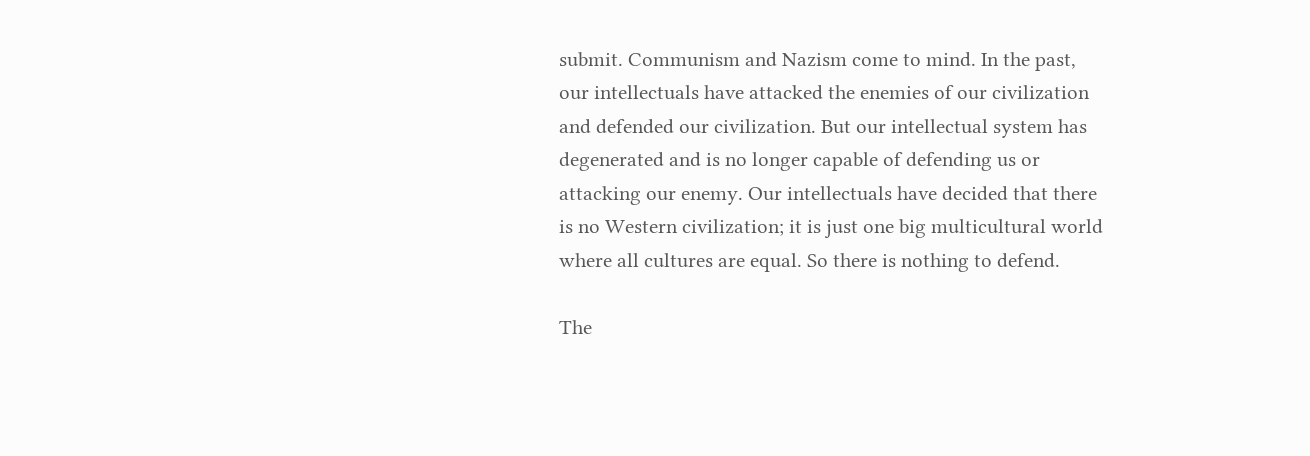submit. Communism and Nazism come to mind. In the past, our intellectuals have attacked the enemies of our civilization and defended our civilization. But our intellectual system has degenerated and is no longer capable of defending us or attacking our enemy. Our intellectuals have decided that there is no Western civilization; it is just one big multicultural world where all cultures are equal. So there is nothing to defend.

The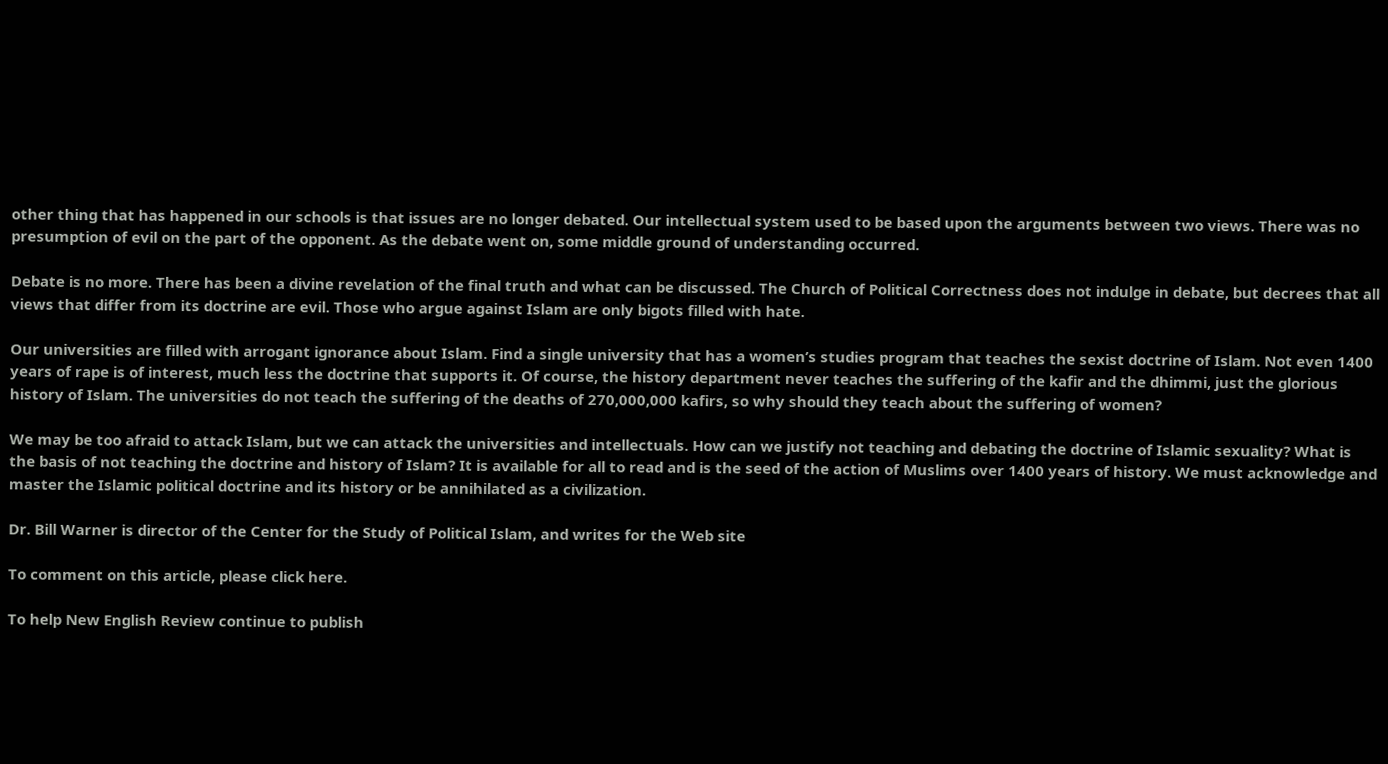other thing that has happened in our schools is that issues are no longer debated. Our intellectual system used to be based upon the arguments between two views. There was no presumption of evil on the part of the opponent. As the debate went on, some middle ground of understanding occurred.

Debate is no more. There has been a divine revelation of the final truth and what can be discussed. The Church of Political Correctness does not indulge in debate, but decrees that all views that differ from its doctrine are evil. Those who argue against Islam are only bigots filled with hate.

Our universities are filled with arrogant ignorance about Islam. Find a single university that has a women’s studies program that teaches the sexist doctrine of Islam. Not even 1400 years of rape is of interest, much less the doctrine that supports it. Of course, the history department never teaches the suffering of the kafir and the dhimmi, just the glorious history of Islam. The universities do not teach the suffering of the deaths of 270,000,000 kafirs, so why should they teach about the suffering of women?

We may be too afraid to attack Islam, but we can attack the universities and intellectuals. How can we justify not teaching and debating the doctrine of Islamic sexuality? What is the basis of not teaching the doctrine and history of Islam? It is available for all to read and is the seed of the action of Muslims over 1400 years of history. We must acknowledge and master the Islamic political doctrine and its history or be annihilated as a civilization.

Dr. Bill Warner is director of the Center for the Study of Political Islam, and writes for the Web site

To comment on this article, please click here.

To help New English Review continue to publish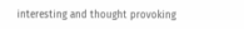interesting and thought provoking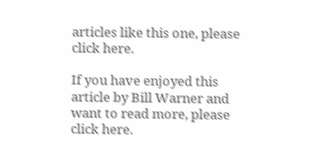articles like this one, please click here.

If you have enjoyed this article by Bill Warner and want to read more, please click here.